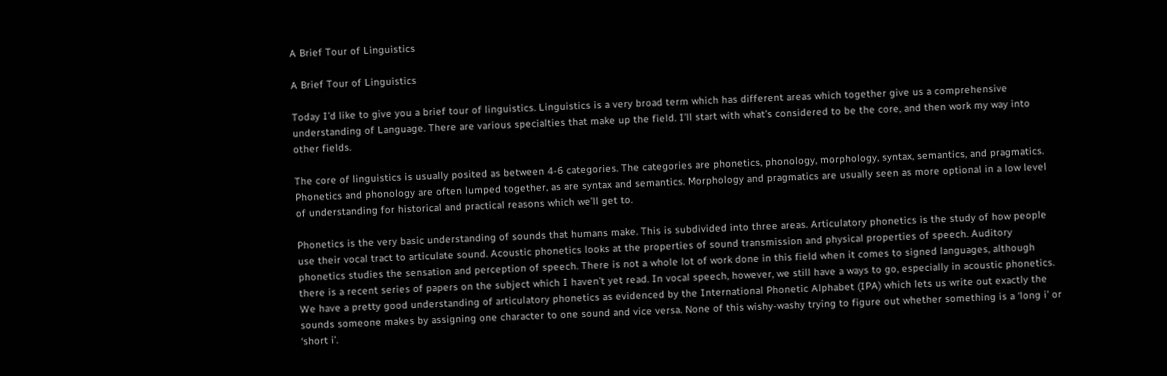A Brief Tour of Linguistics

A Brief Tour of Linguistics

Today I’d like to give you a brief tour of linguistics. Linguistics is a very broad term which has different areas which together give us a comprehensive understanding of Language. There are various specialties that make up the field. I’ll start with what’s considered to be the core, and then work my way into other fields.

The core of linguistics is usually posited as between 4-6 categories. The categories are phonetics, phonology, morphology, syntax, semantics, and pragmatics. Phonetics and phonology are often lumped together, as are syntax and semantics. Morphology and pragmatics are usually seen as more optional in a low level of understanding for historical and practical reasons which we’ll get to.

Phonetics is the very basic understanding of sounds that humans make. This is subdivided into three areas. Articulatory phonetics is the study of how people use their vocal tract to articulate sound. Acoustic phonetics looks at the properties of sound transmission and physical properties of speech. Auditory phonetics studies the sensation and perception of speech. There is not a whole lot of work done in this field when it comes to signed languages, although there is a recent series of papers on the subject which I haven’t yet read. In vocal speech, however, we still have a ways to go, especially in acoustic phonetics. We have a pretty good understanding of articulatory phonetics as evidenced by the International Phonetic Alphabet (IPA) which lets us write out exactly the sounds someone makes by assigning one character to one sound and vice versa. None of this wishy-washy trying to figure out whether something is a ‘long i’ or ‘short i’.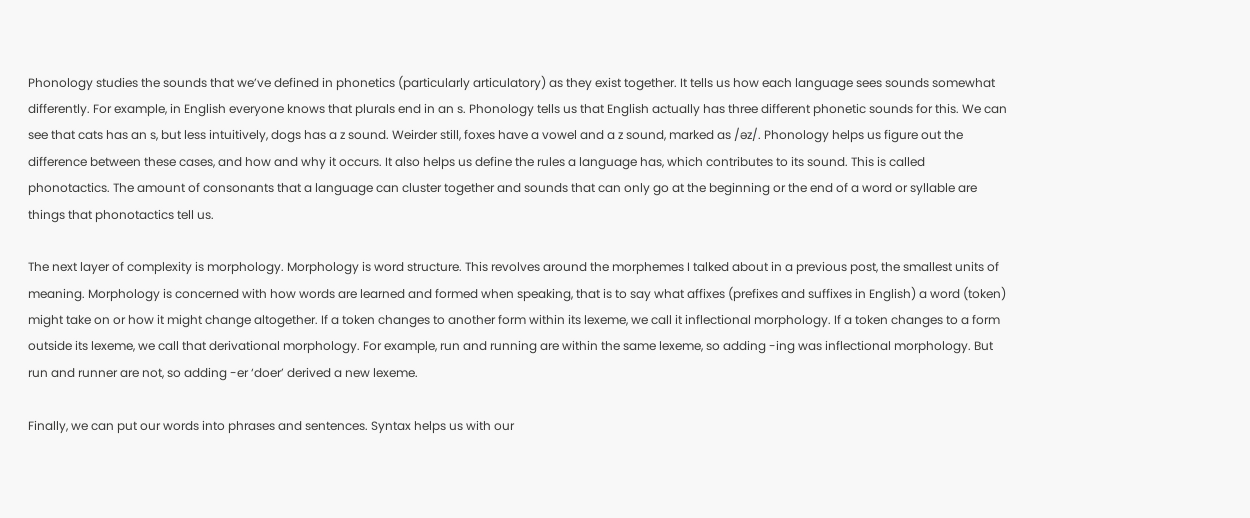Phonology studies the sounds that we’ve defined in phonetics (particularly articulatory) as they exist together. It tells us how each language sees sounds somewhat differently. For example, in English everyone knows that plurals end in an s. Phonology tells us that English actually has three different phonetic sounds for this. We can see that cats has an s, but less intuitively, dogs has a z sound. Weirder still, foxes have a vowel and a z sound, marked as /əz/. Phonology helps us figure out the difference between these cases, and how and why it occurs. It also helps us define the rules a language has, which contributes to its sound. This is called phonotactics. The amount of consonants that a language can cluster together and sounds that can only go at the beginning or the end of a word or syllable are things that phonotactics tell us.

The next layer of complexity is morphology. Morphology is word structure. This revolves around the morphemes I talked about in a previous post, the smallest units of meaning. Morphology is concerned with how words are learned and formed when speaking, that is to say what affixes (prefixes and suffixes in English) a word (token) might take on or how it might change altogether. If a token changes to another form within its lexeme, we call it inflectional morphology. If a token changes to a form outside its lexeme, we call that derivational morphology. For example, run and running are within the same lexeme, so adding -ing was inflectional morphology. But run and runner are not, so adding -er ‘doer’ derived a new lexeme.

Finally, we can put our words into phrases and sentences. Syntax helps us with our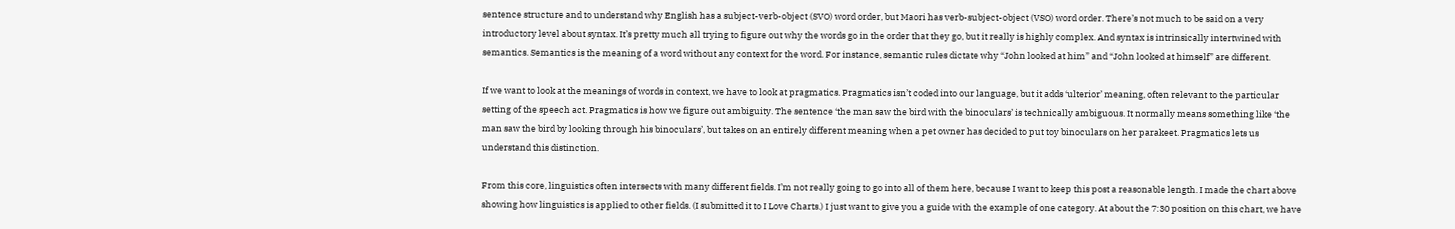sentence structure and to understand why English has a subject-verb-object (SVO) word order, but Maori has verb-subject-object (VSO) word order. There’s not much to be said on a very introductory level about syntax. It’s pretty much all trying to figure out why the words go in the order that they go, but it really is highly complex. And syntax is intrinsically intertwined with semantics. Semantics is the meaning of a word without any context for the word. For instance, semantic rules dictate why “John looked at him” and “John looked at himself” are different.

If we want to look at the meanings of words in context, we have to look at pragmatics. Pragmatics isn’t coded into our language, but it adds ‘ulterior’ meaning, often relevant to the particular setting of the speech act. Pragmatics is how we figure out ambiguity. The sentence ‘the man saw the bird with the binoculars’ is technically ambiguous. It normally means something like ‘the man saw the bird by looking through his binoculars’, but takes on an entirely different meaning when a pet owner has decided to put toy binoculars on her parakeet. Pragmatics lets us understand this distinction.

From this core, linguistics often intersects with many different fields. I’m not really going to go into all of them here, because I want to keep this post a reasonable length. I made the chart above showing how linguistics is applied to other fields. (I submitted it to I Love Charts.) I just want to give you a guide with the example of one category. At about the 7:30 position on this chart, we have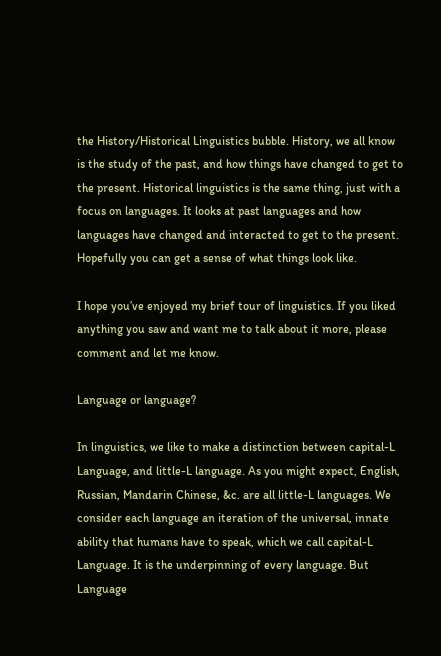the History/Historical Linguistics bubble. History, we all know is the study of the past, and how things have changed to get to the present. Historical linguistics is the same thing, just with a focus on languages. It looks at past languages and how languages have changed and interacted to get to the present. Hopefully you can get a sense of what things look like.

I hope you’ve enjoyed my brief tour of linguistics. If you liked anything you saw and want me to talk about it more, please comment and let me know.

Language or language?

In linguistics, we like to make a distinction between capital-L Language, and little-L language. As you might expect, English, Russian, Mandarin Chinese, &c. are all little-L languages. We consider each language an iteration of the universal, innate ability that humans have to speak, which we call capital-L Language. It is the underpinning of every language. But Language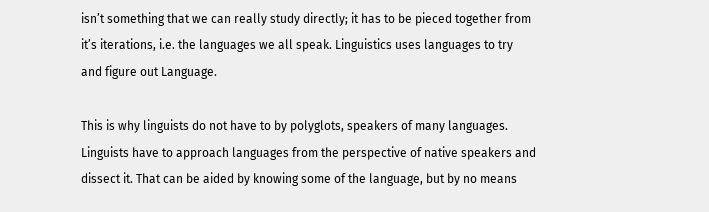isn’t something that we can really study directly; it has to be pieced together from it’s iterations, i.e. the languages we all speak. Linguistics uses languages to try and figure out Language.

This is why linguists do not have to by polyglots, speakers of many languages. Linguists have to approach languages from the perspective of native speakers and dissect it. That can be aided by knowing some of the language, but by no means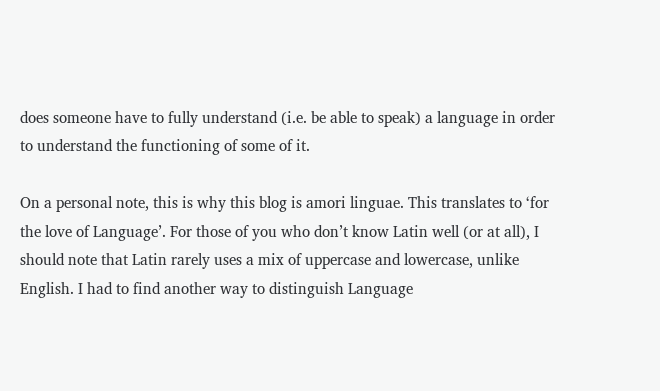does someone have to fully understand (i.e. be able to speak) a language in order to understand the functioning of some of it.

On a personal note, this is why this blog is amori linguae. This translates to ‘for the love of Language’. For those of you who don’t know Latin well (or at all), I should note that Latin rarely uses a mix of uppercase and lowercase, unlike English. I had to find another way to distinguish Language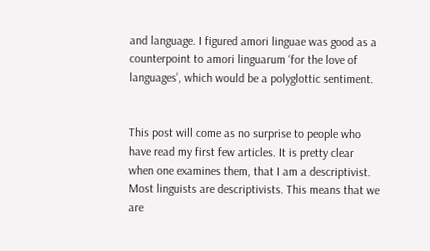and language. I figured amori linguae was good as a counterpoint to amori linguarum ‘for the love of languages’, which would be a polyglottic sentiment.


This post will come as no surprise to people who have read my first few articles. It is pretty clear when one examines them, that I am a descriptivist. Most linguists are descriptivists. This means that we are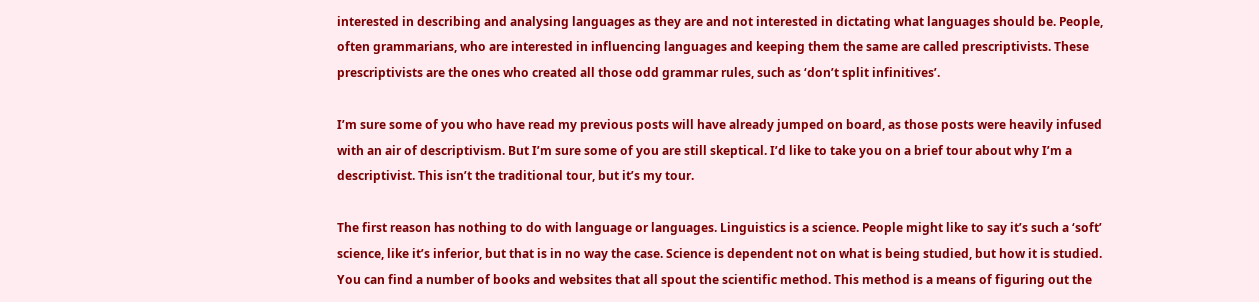interested in describing and analysing languages as they are and not interested in dictating what languages should be. People, often grammarians, who are interested in influencing languages and keeping them the same are called prescriptivists. These prescriptivists are the ones who created all those odd grammar rules, such as ‘don’t split infinitives’.

I’m sure some of you who have read my previous posts will have already jumped on board, as those posts were heavily infused with an air of descriptivism. But I’m sure some of you are still skeptical. I’d like to take you on a brief tour about why I’m a descriptivist. This isn’t the traditional tour, but it’s my tour.

The first reason has nothing to do with language or languages. Linguistics is a science. People might like to say it’s such a ‘soft’ science, like it’s inferior, but that is in no way the case. Science is dependent not on what is being studied, but how it is studied. You can find a number of books and websites that all spout the scientific method. This method is a means of figuring out the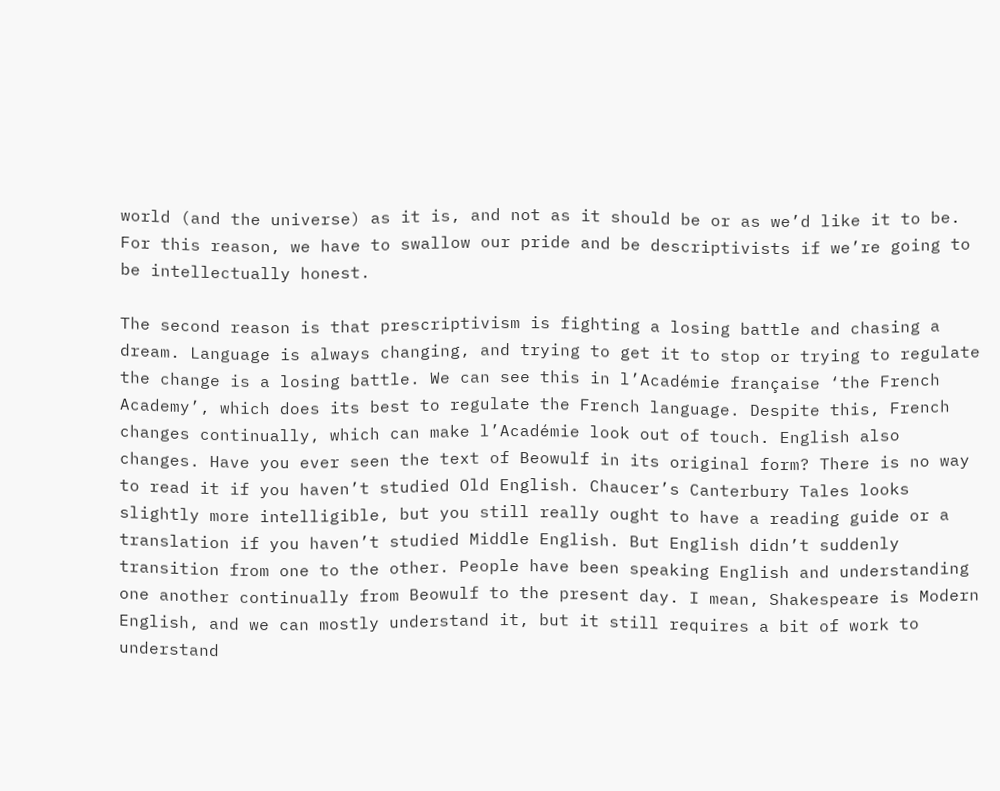world (and the universe) as it is, and not as it should be or as we’d like it to be. For this reason, we have to swallow our pride and be descriptivists if we’re going to be intellectually honest.

The second reason is that prescriptivism is fighting a losing battle and chasing a dream. Language is always changing, and trying to get it to stop or trying to regulate the change is a losing battle. We can see this in l’Académie française ‘the French Academy’, which does its best to regulate the French language. Despite this, French changes continually, which can make l’Académie look out of touch. English also changes. Have you ever seen the text of Beowulf in its original form? There is no way to read it if you haven’t studied Old English. Chaucer’s Canterbury Tales looks slightly more intelligible, but you still really ought to have a reading guide or a translation if you haven’t studied Middle English. But English didn’t suddenly transition from one to the other. People have been speaking English and understanding one another continually from Beowulf to the present day. I mean, Shakespeare is Modern English, and we can mostly understand it, but it still requires a bit of work to understand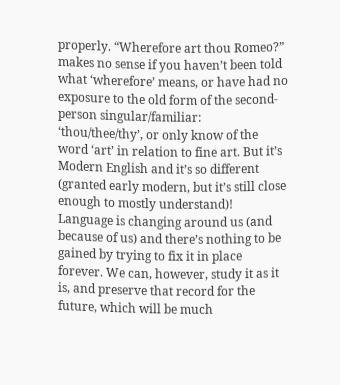properly. “Wherefore art thou Romeo?” makes no sense if you haven’t been told what ‘wherefore’ means, or have had no exposure to the old form of the second-person singular/familiar: ‘thou/thee/thy’, or only know of the word ‘art’ in relation to fine art. But it’s Modern English and it’s so different (granted early modern, but it’s still close enough to mostly understand)! Language is changing around us (and because of us) and there’s nothing to be gained by trying to fix it in place forever. We can, however, study it as it is, and preserve that record for the future, which will be much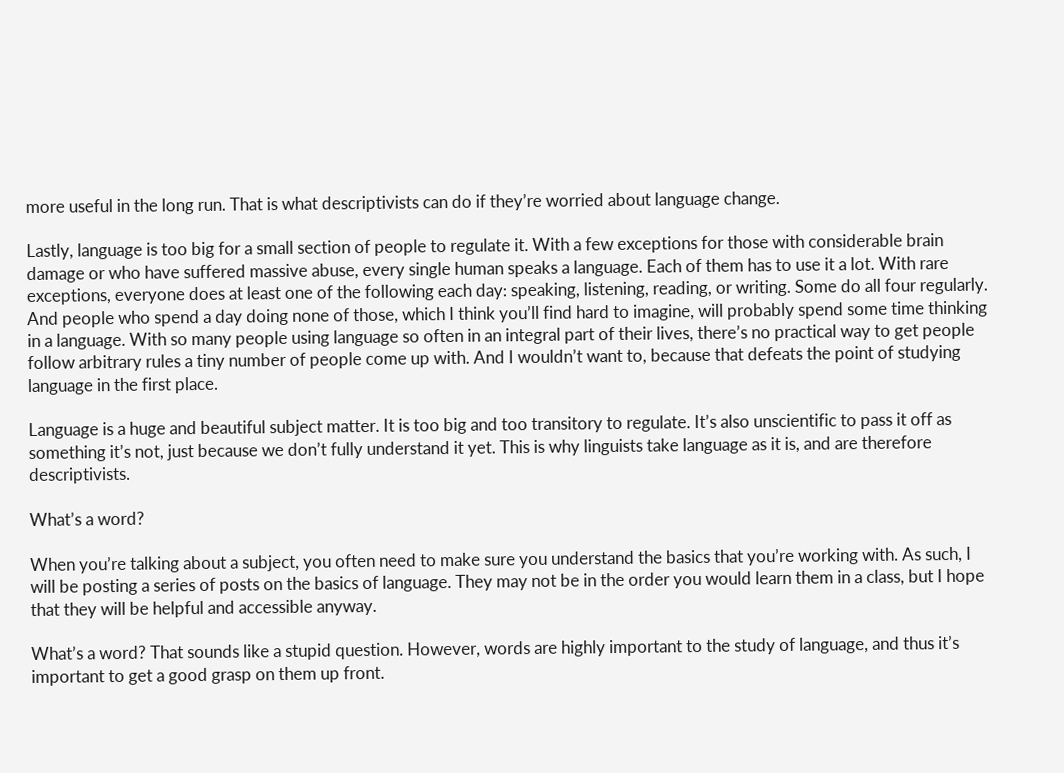more useful in the long run. That is what descriptivists can do if they’re worried about language change.

Lastly, language is too big for a small section of people to regulate it. With a few exceptions for those with considerable brain damage or who have suffered massive abuse, every single human speaks a language. Each of them has to use it a lot. With rare exceptions, everyone does at least one of the following each day: speaking, listening, reading, or writing. Some do all four regularly. And people who spend a day doing none of those, which I think you’ll find hard to imagine, will probably spend some time thinking in a language. With so many people using language so often in an integral part of their lives, there’s no practical way to get people follow arbitrary rules a tiny number of people come up with. And I wouldn’t want to, because that defeats the point of studying language in the first place.

Language is a huge and beautiful subject matter. It is too big and too transitory to regulate. It’s also unscientific to pass it off as something it’s not, just because we don’t fully understand it yet. This is why linguists take language as it is, and are therefore descriptivists.

What’s a word?

When you’re talking about a subject, you often need to make sure you understand the basics that you’re working with. As such, I will be posting a series of posts on the basics of language. They may not be in the order you would learn them in a class, but I hope that they will be helpful and accessible anyway.

What’s a word? That sounds like a stupid question. However, words are highly important to the study of language, and thus it’s important to get a good grasp on them up front.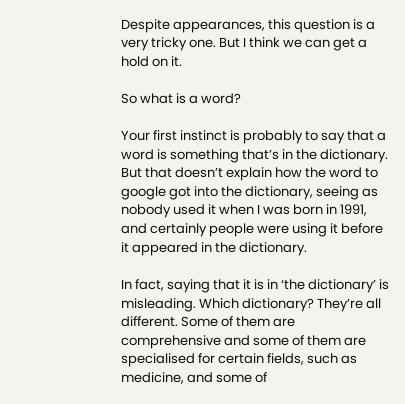Despite appearances, this question is a very tricky one. But I think we can get a hold on it.

So what is a word?

Your first instinct is probably to say that a word is something that’s in the dictionary. But that doesn’t explain how the word to google got into the dictionary, seeing as nobody used it when I was born in 1991, and certainly people were using it before it appeared in the dictionary.

In fact, saying that it is in ‘the dictionary’ is misleading. Which dictionary? They’re all different. Some of them are comprehensive and some of them are specialised for certain fields, such as medicine, and some of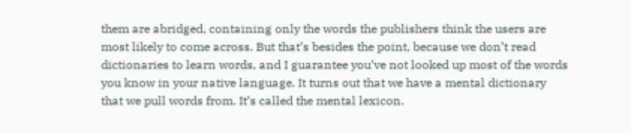them are abridged, containing only the words the publishers think the users are most likely to come across. But that’s besides the point, because we don’t read dictionaries to learn words, and I guarantee you’ve not looked up most of the words you know in your native language. It turns out that we have a mental dictionary that we pull words from. It’s called the mental lexicon.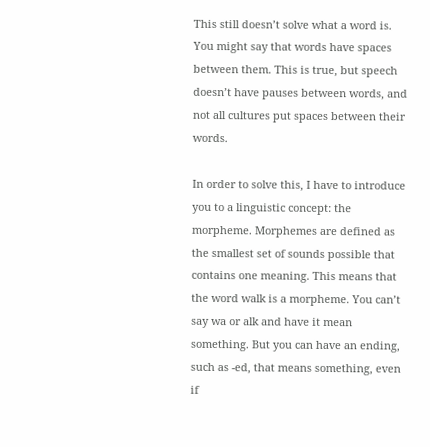This still doesn’t solve what a word is. You might say that words have spaces between them. This is true, but speech doesn’t have pauses between words, and not all cultures put spaces between their words.

In order to solve this, I have to introduce you to a linguistic concept: the morpheme. Morphemes are defined as the smallest set of sounds possible that contains one meaning. This means that the word walk is a morpheme. You can’t say wa or alk and have it mean something. But you can have an ending, such as -ed, that means something, even if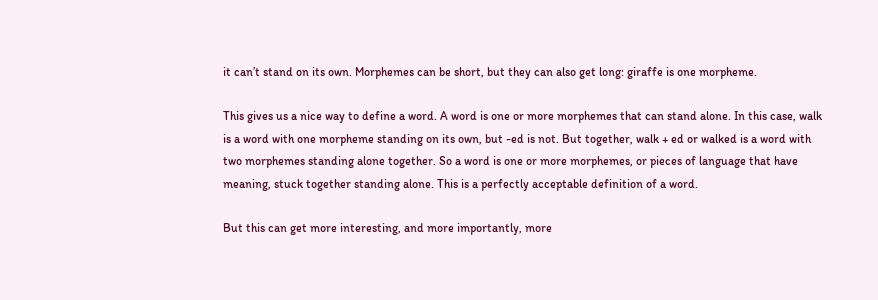it can’t stand on its own. Morphemes can be short, but they can also get long: giraffe is one morpheme.

This gives us a nice way to define a word. A word is one or more morphemes that can stand alone. In this case, walk is a word with one morpheme standing on its own, but -ed is not. But together, walk + ed or walked is a word with two morphemes standing alone together. So a word is one or more morphemes, or pieces of language that have meaning, stuck together standing alone. This is a perfectly acceptable definition of a word.

But this can get more interesting, and more importantly, more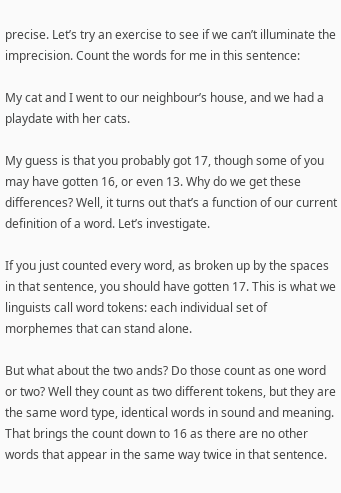precise. Let’s try an exercise to see if we can’t illuminate the imprecision. Count the words for me in this sentence:

My cat and I went to our neighbour’s house, and we had a playdate with her cats.

My guess is that you probably got 17, though some of you may have gotten 16, or even 13. Why do we get these differences? Well, it turns out that’s a function of our current definition of a word. Let’s investigate.

If you just counted every word, as broken up by the spaces in that sentence, you should have gotten 17. This is what we linguists call word tokens: each individual set of morphemes that can stand alone.

But what about the two ands? Do those count as one word or two? Well they count as two different tokens, but they are the same word type, identical words in sound and meaning. That brings the count down to 16 as there are no other words that appear in the same way twice in that sentence.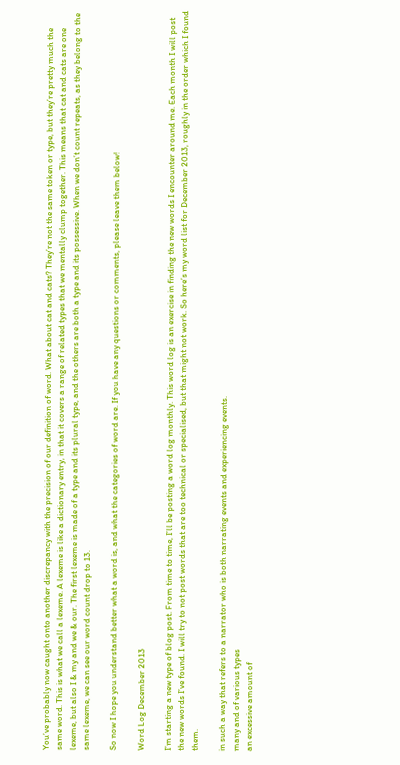You’ve probably now caught onto another discrepancy with the precision of our definition of word. What about cat and cats? They’re not the same token or type, but they’re pretty much the same word. This is what we call a lexeme. A lexeme is like a dictionary entry, in that it covers a range of related types that we mentally clump together. This means that cat and cats are one lexeme, but also I & my and we & our. The first lexeme is made of a type and its plural type, and the others are both a type and its possessive. When we don’t count repeats, as they belong to the same lexeme, we can see our word count drop to 13.

So now I hope you understand better what a word is, and what the categories of word are. If you have any questions or comments, please leave them below!

Word Log December 2013

I’m starting a new type of blog post. From time to time, I’ll be posting a word log monthly. This word log is an exercise in finding the new words I encounter around me. Each month I will post the new words I’ve found. I will try to not post words that are too technical or specialised, but that might not work. So here’s my word list for December 2013, roughly in the order which I found them.

in such a way that refers to a narrator who is both narrating events and experiencing events.
many and of various types
an excessive amount of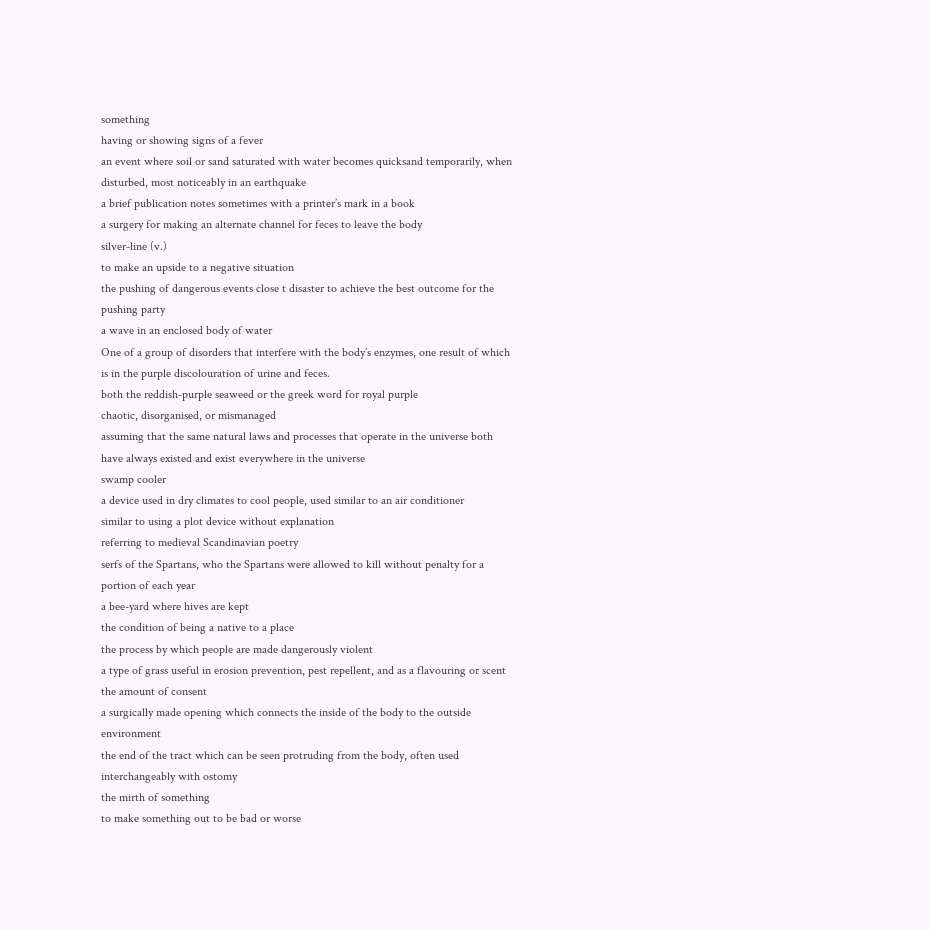something
having or showing signs of a fever
an event where soil or sand saturated with water becomes quicksand temporarily, when disturbed, most noticeably in an earthquake
a brief publication notes sometimes with a printer’s mark in a book
a surgery for making an alternate channel for feces to leave the body
silver-line (v.)
to make an upside to a negative situation
the pushing of dangerous events close t disaster to achieve the best outcome for the pushing party
a wave in an enclosed body of water
One of a group of disorders that interfere with the body’s enzymes, one result of which is in the purple discolouration of urine and feces.
both the reddish-purple seaweed or the greek word for royal purple
chaotic, disorganised, or mismanaged
assuming that the same natural laws and processes that operate in the universe both have always existed and exist everywhere in the universe
swamp cooler
a device used in dry climates to cool people, used similar to an air conditioner
similar to using a plot device without explanation
referring to medieval Scandinavian poetry
serfs of the Spartans, who the Spartans were allowed to kill without penalty for a portion of each year
a bee-yard where hives are kept
the condition of being a native to a place
the process by which people are made dangerously violent
a type of grass useful in erosion prevention, pest repellent, and as a flavouring or scent
the amount of consent
a surgically made opening which connects the inside of the body to the outside environment
the end of the tract which can be seen protruding from the body, often used interchangeably with ostomy
the mirth of something
to make something out to be bad or worse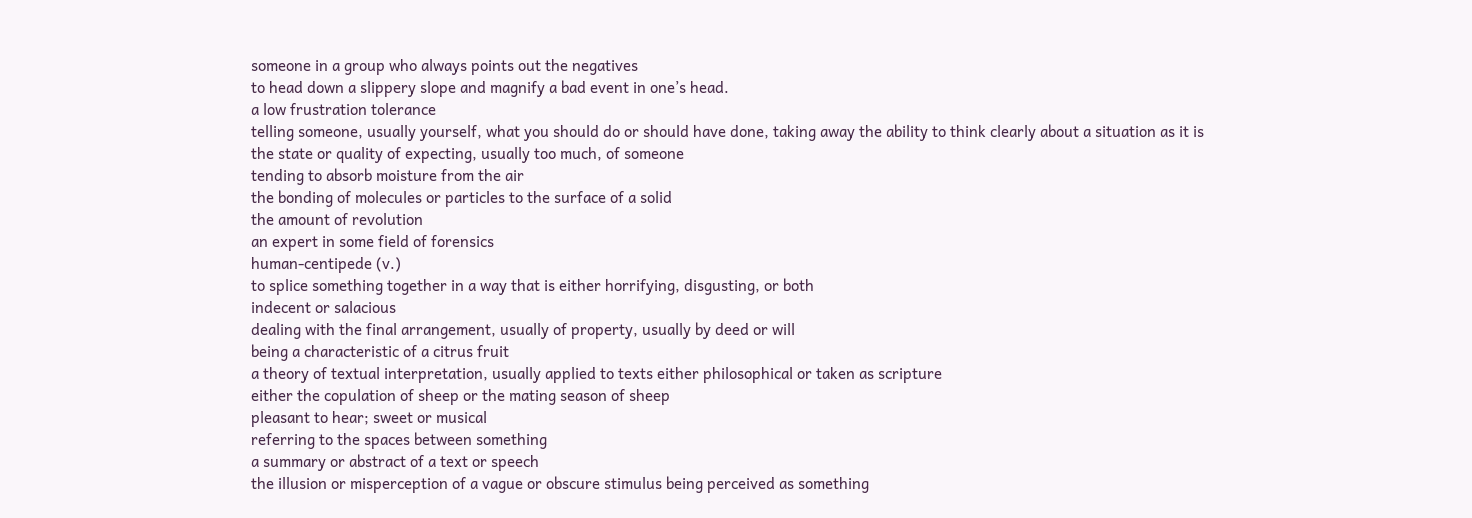someone in a group who always points out the negatives
to head down a slippery slope and magnify a bad event in one’s head.
a low frustration tolerance
telling someone, usually yourself, what you should do or should have done, taking away the ability to think clearly about a situation as it is
the state or quality of expecting, usually too much, of someone
tending to absorb moisture from the air
the bonding of molecules or particles to the surface of a solid
the amount of revolution
an expert in some field of forensics
human-centipede (v.)
to splice something together in a way that is either horrifying, disgusting, or both
indecent or salacious
dealing with the final arrangement, usually of property, usually by deed or will
being a characteristic of a citrus fruit
a theory of textual interpretation, usually applied to texts either philosophical or taken as scripture
either the copulation of sheep or the mating season of sheep
pleasant to hear; sweet or musical
referring to the spaces between something
a summary or abstract of a text or speech
the illusion or misperception of a vague or obscure stimulus being perceived as something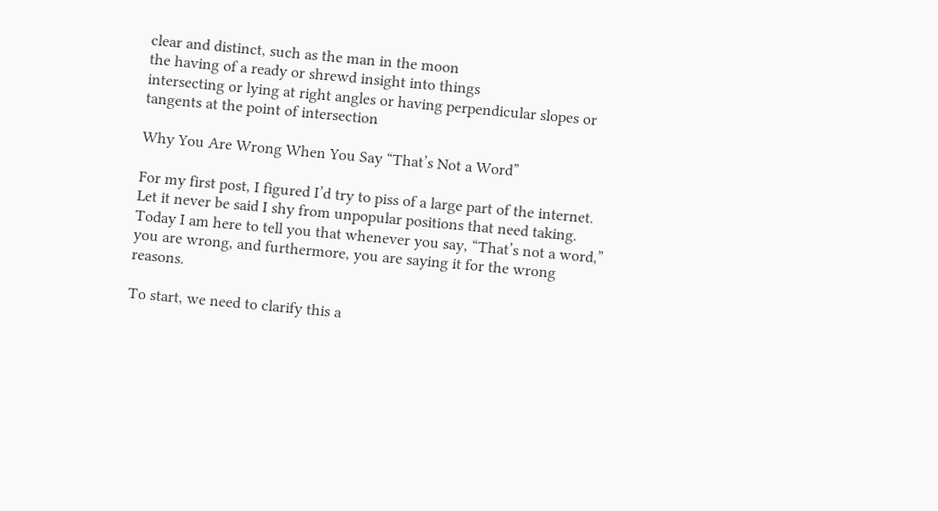clear and distinct, such as the man in the moon
the having of a ready or shrewd insight into things
intersecting or lying at right angles or having perpendicular slopes or tangents at the point of intersection

Why You Are Wrong When You Say “That’s Not a Word”

For my first post, I figured I’d try to piss of a large part of the internet. Let it never be said I shy from unpopular positions that need taking. Today I am here to tell you that whenever you say, “That’s not a word,” you are wrong, and furthermore, you are saying it for the wrong reasons.

To start, we need to clarify this a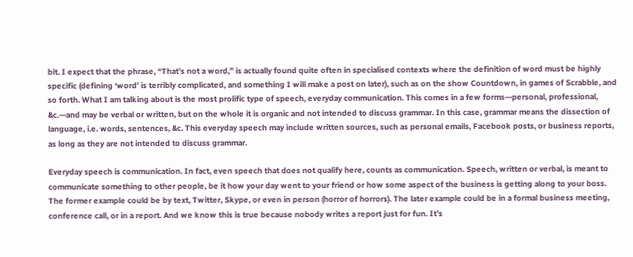bit. I expect that the phrase, “That’s not a word,” is actually found quite often in specialised contexts where the definition of word must be highly specific (defining ‘word’ is terribly complicated, and something I will make a post on later), such as on the show Countdown, in games of Scrabble, and so forth. What I am talking about is the most prolific type of speech, everyday communication. This comes in a few forms—personal, professional, &c.—and may be verbal or written, but on the whole it is organic and not intended to discuss grammar. In this case, grammar means the dissection of language, i.e. words, sentences, &c. This everyday speech may include written sources, such as personal emails, Facebook posts, or business reports, as long as they are not intended to discuss grammar.

Everyday speech is communication. In fact, even speech that does not qualify here, counts as communication. Speech, written or verbal, is meant to communicate something to other people, be it how your day went to your friend or how some aspect of the business is getting along to your boss. The former example could be by text, Twitter, Skype, or even in person (horror of horrors). The later example could be in a formal business meeting, conference call, or in a report. And we know this is true because nobody writes a report just for fun. It’s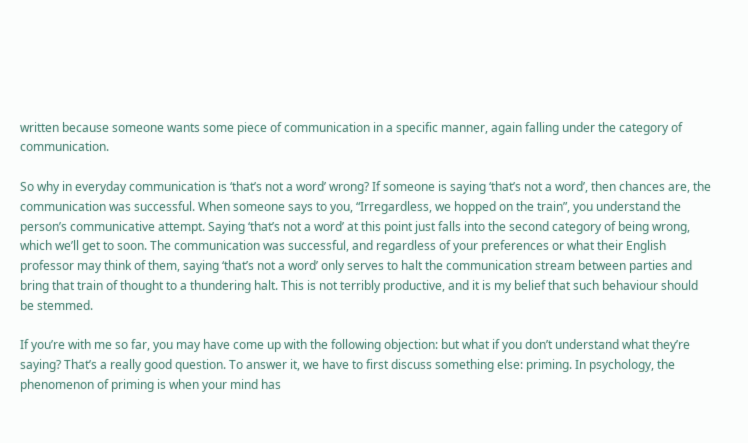written because someone wants some piece of communication in a specific manner, again falling under the category of communication.

So why in everyday communication is ‘that’s not a word’ wrong? If someone is saying ‘that’s not a word’, then chances are, the communication was successful. When someone says to you, “Irregardless, we hopped on the train”, you understand the person’s communicative attempt. Saying ‘that’s not a word’ at this point just falls into the second category of being wrong, which we’ll get to soon. The communication was successful, and regardless of your preferences or what their English professor may think of them, saying ‘that’s not a word’ only serves to halt the communication stream between parties and bring that train of thought to a thundering halt. This is not terribly productive, and it is my belief that such behaviour should be stemmed.

If you’re with me so far, you may have come up with the following objection: but what if you don’t understand what they’re saying? That’s a really good question. To answer it, we have to first discuss something else: priming. In psychology, the phenomenon of priming is when your mind has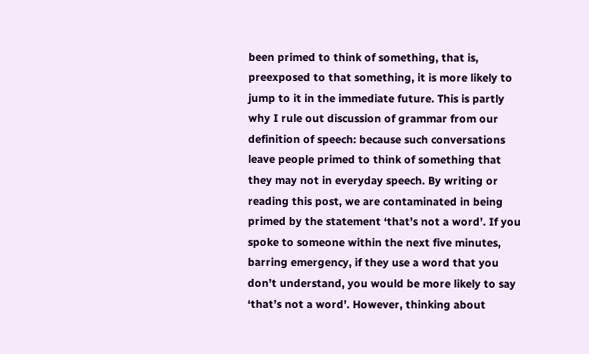been primed to think of something, that is, preexposed to that something, it is more likely to jump to it in the immediate future. This is partly why I rule out discussion of grammar from our definition of speech: because such conversations leave people primed to think of something that they may not in everyday speech. By writing or reading this post, we are contaminated in being primed by the statement ‘that’s not a word’. If you spoke to someone within the next five minutes, barring emergency, if they use a word that you don’t understand, you would be more likely to say ‘that’s not a word’. However, thinking about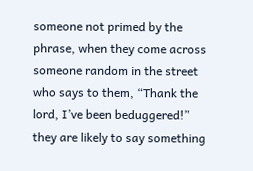someone not primed by the phrase, when they come across someone random in the street who says to them, “Thank the lord, I’ve been beduggered!” they are likely to say something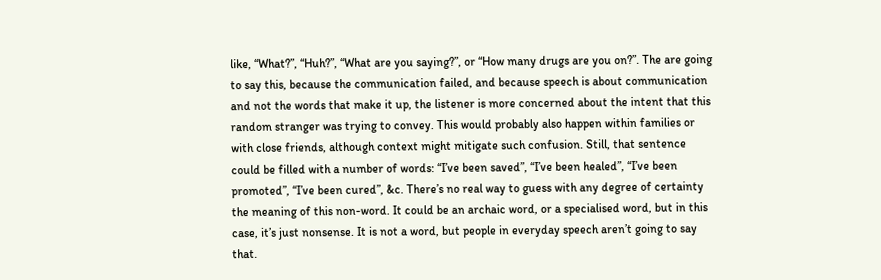like, “What?”, “Huh?”, “What are you saying?”, or “How many drugs are you on?”. The are going to say this, because the communication failed, and because speech is about communication and not the words that make it up, the listener is more concerned about the intent that this random stranger was trying to convey. This would probably also happen within families or with close friends, although context might mitigate such confusion. Still, that sentence could be filled with a number of words: “I’ve been saved”, “I’ve been healed”, “I’ve been promoted”, “I’ve been cured”, &c. There’s no real way to guess with any degree of certainty the meaning of this non-word. It could be an archaic word, or a specialised word, but in this case, it’s just nonsense. It is not a word, but people in everyday speech aren’t going to say that.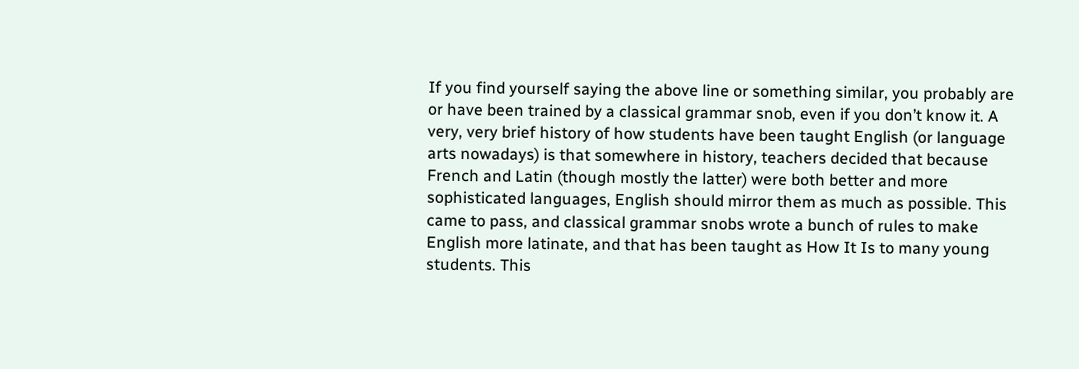If you find yourself saying the above line or something similar, you probably are or have been trained by a classical grammar snob, even if you don’t know it. A very, very brief history of how students have been taught English (or language arts nowadays) is that somewhere in history, teachers decided that because French and Latin (though mostly the latter) were both better and more sophisticated languages, English should mirror them as much as possible. This came to pass, and classical grammar snobs wrote a bunch of rules to make English more latinate, and that has been taught as How It Is to many young students. This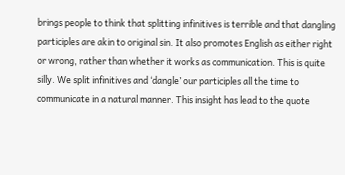brings people to think that splitting infinitives is terrible and that dangling participles are akin to original sin. It also promotes English as either right or wrong, rather than whether it works as communication. This is quite silly. We split infinitives and ‘dangle’ our participles all the time to communicate in a natural manner. This insight has lead to the quote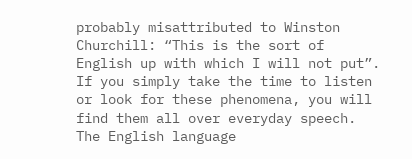probably misattributed to Winston Churchill: “This is the sort of English up with which I will not put”. If you simply take the time to listen or look for these phenomena, you will find them all over everyday speech. The English language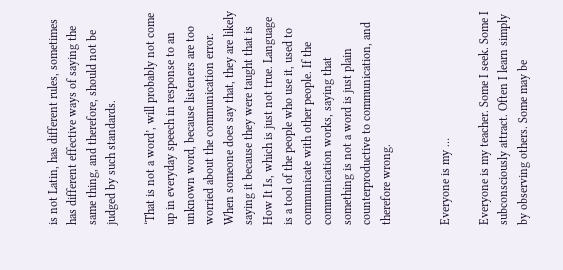is not Latin, has different rules, sometimes has different effective ways of saying the same thing, and therefore, should not be judged by such standards.

‘That is not a word’, will probably not come up in everyday speech in response to an unknown word, because listeners are too worried about the communication error. When someone does say that, they are likely saying it because they were taught that is How It Is, which is just not true. Language is a tool of the people who use it, used to communicate with other people. If the communication works, saying that something is not a word is just plain counterproductive to communication, and therefore wrong.


Everyone is my …

Everyone is my teacher. Some I seek. Some I subconsciously attract. Often I learn simply by observing others. Some may be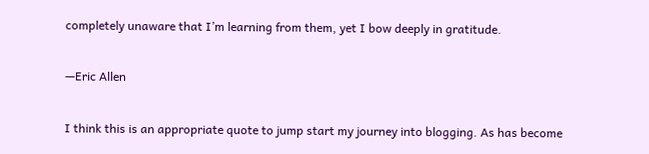completely unaware that I’m learning from them, yet I bow deeply in gratitude.

—Eric Allen

I think this is an appropriate quote to jump start my journey into blogging. As has become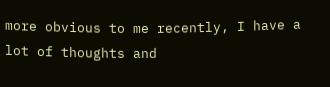more obvious to me recently, I have a lot of thoughts and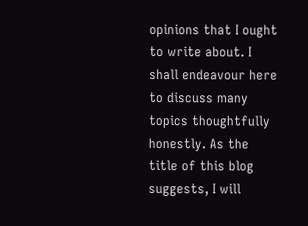opinions that I ought to write about. I shall endeavour here to discuss many topics thoughtfully honestly. As the title of this blog suggests, I will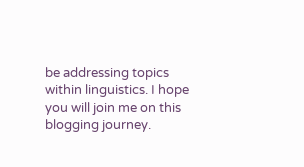be addressing topics within linguistics. I hope you will join me on this blogging journey.